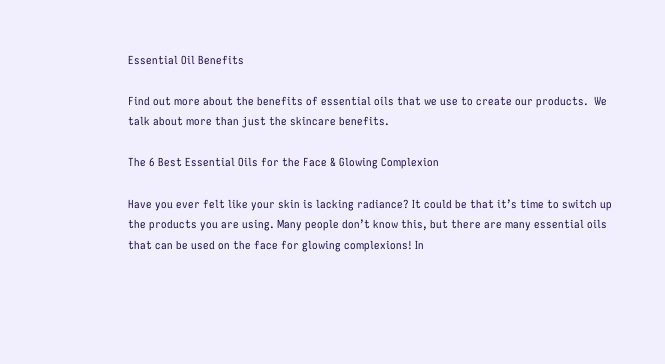Essential Oil Benefits

Find out more about the benefits of essential oils that we use to create our products.  We talk about more than just the skincare benefits.

The 6 Best Essential Oils for the Face & Glowing Complexion

Have you ever felt like your skin is lacking radiance? It could be that it’s time to switch up the products you are using. Many people don’t know this, but there are many essential oils that can be used on the face for glowing complexions! In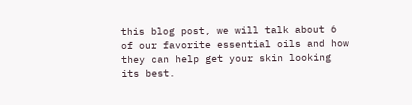this blog post, we will talk about 6 of our favorite essential oils and how they can help get your skin looking its best.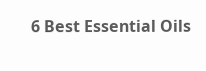6 Best Essential Oils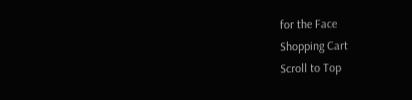for the Face
Shopping Cart
Scroll to Top